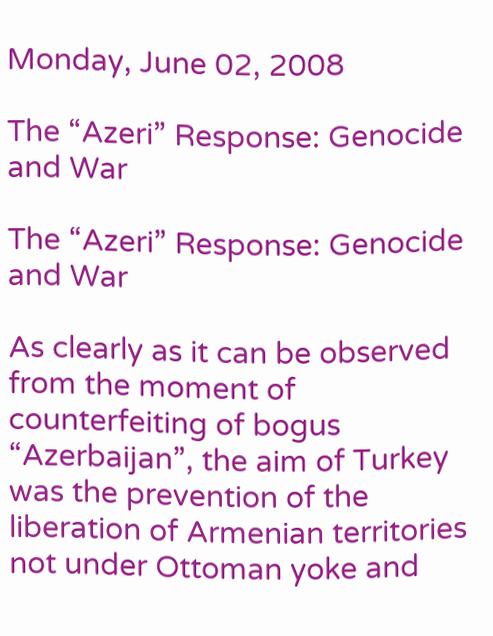Monday, June 02, 2008

The “Azeri” Response: Genocide and War

The “Azeri” Response: Genocide and War

As clearly as it can be observed from the moment of counterfeiting of bogus “Azerbaijan”, the aim of Turkey was the prevention of the liberation of Armenian territories not under Ottoman yoke and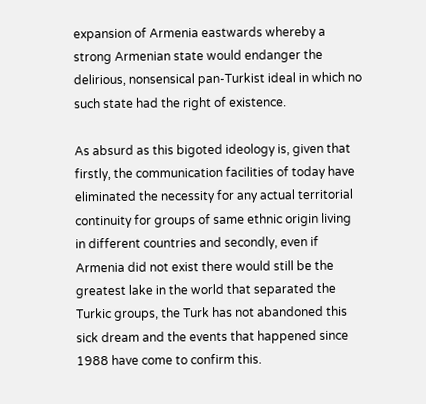expansion of Armenia eastwards whereby a strong Armenian state would endanger the delirious, nonsensical pan-Turkist ideal in which no such state had the right of existence.

As absurd as this bigoted ideology is, given that firstly, the communication facilities of today have eliminated the necessity for any actual territorial continuity for groups of same ethnic origin living in different countries and secondly, even if Armenia did not exist there would still be the greatest lake in the world that separated the Turkic groups, the Turk has not abandoned this sick dream and the events that happened since 1988 have come to confirm this.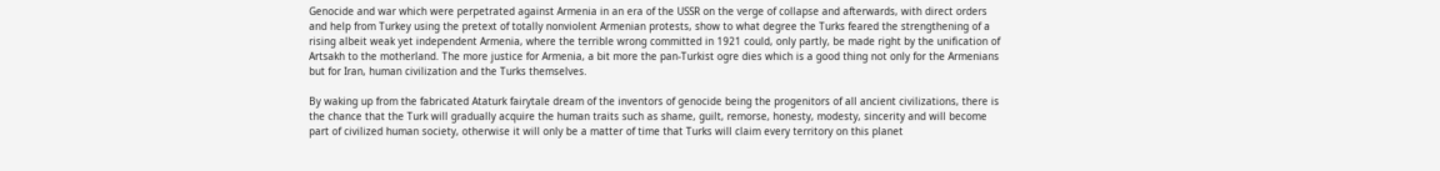Genocide and war which were perpetrated against Armenia in an era of the USSR on the verge of collapse and afterwards, with direct orders and help from Turkey using the pretext of totally nonviolent Armenian protests, show to what degree the Turks feared the strengthening of a rising albeit weak yet independent Armenia, where the terrible wrong committed in 1921 could, only partly, be made right by the unification of Artsakh to the motherland. The more justice for Armenia, a bit more the pan-Turkist ogre dies which is a good thing not only for the Armenians but for Iran, human civilization and the Turks themselves.

By waking up from the fabricated Ataturk fairytale dream of the inventors of genocide being the progenitors of all ancient civilizations, there is the chance that the Turk will gradually acquire the human traits such as shame, guilt, remorse, honesty, modesty, sincerity and will become part of civilized human society, otherwise it will only be a matter of time that Turks will claim every territory on this planet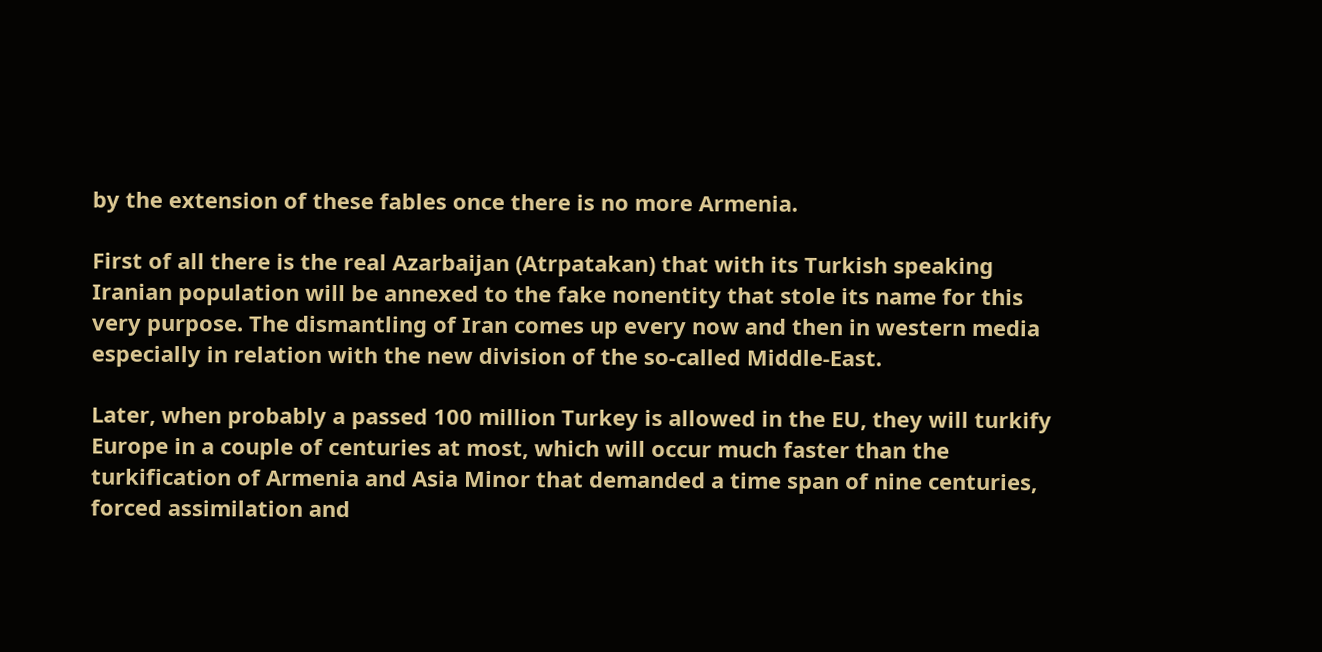by the extension of these fables once there is no more Armenia.

First of all there is the real Azarbaijan (Atrpatakan) that with its Turkish speaking Iranian population will be annexed to the fake nonentity that stole its name for this very purpose. The dismantling of Iran comes up every now and then in western media especially in relation with the new division of the so-called Middle-East.

Later, when probably a passed 100 million Turkey is allowed in the EU, they will turkify Europe in a couple of centuries at most, which will occur much faster than the turkification of Armenia and Asia Minor that demanded a time span of nine centuries, forced assimilation and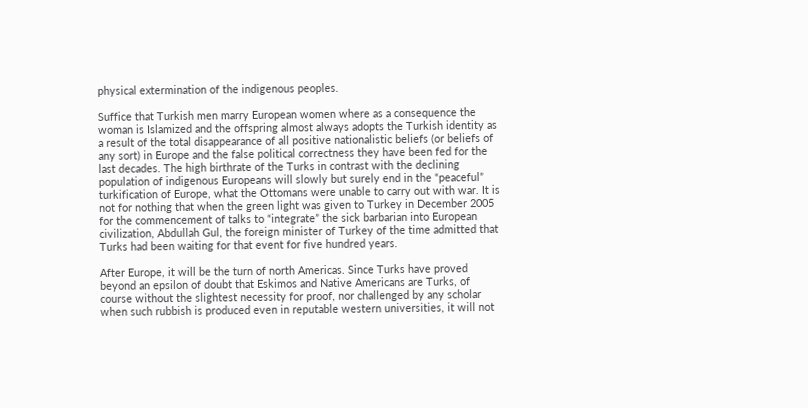physical extermination of the indigenous peoples.

Suffice that Turkish men marry European women where as a consequence the woman is Islamized and the offspring almost always adopts the Turkish identity as a result of the total disappearance of all positive nationalistic beliefs (or beliefs of any sort) in Europe and the false political correctness they have been fed for the last decades. The high birthrate of the Turks in contrast with the declining population of indigenous Europeans will slowly but surely end in the “peaceful” turkification of Europe, what the Ottomans were unable to carry out with war. It is not for nothing that when the green light was given to Turkey in December 2005 for the commencement of talks to “integrate” the sick barbarian into European civilization, Abdullah Gul, the foreign minister of Turkey of the time admitted that Turks had been waiting for that event for five hundred years.

After Europe, it will be the turn of north Americas. Since Turks have proved beyond an epsilon of doubt that Eskimos and Native Americans are Turks, of course without the slightest necessity for proof, nor challenged by any scholar when such rubbish is produced even in reputable western universities, it will not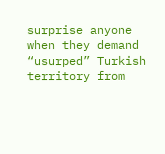surprise anyone when they demand “usurped” Turkish territory from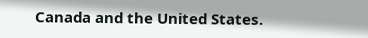Canada and the United States.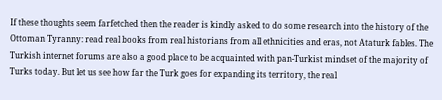If these thoughts seem farfetched then the reader is kindly asked to do some research into the history of the Ottoman Tyranny: read real books from real historians from all ethnicities and eras, not Ataturk fables. The Turkish internet forums are also a good place to be acquainted with pan-Turkist mindset of the majority of Turks today. But let us see how far the Turk goes for expanding its territory, the real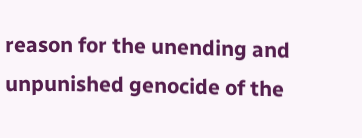reason for the unending and unpunished genocide of the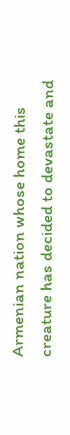Armenian nation whose home this creature has decided to devastate and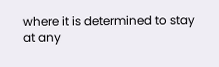where it is determined to stay at any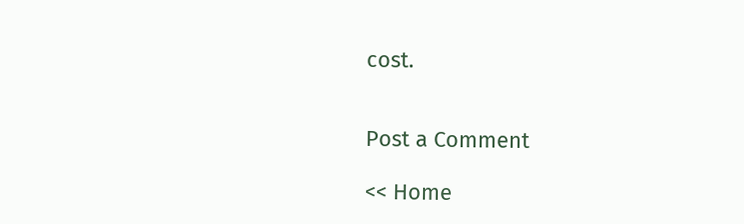cost.


Post a Comment

<< Home